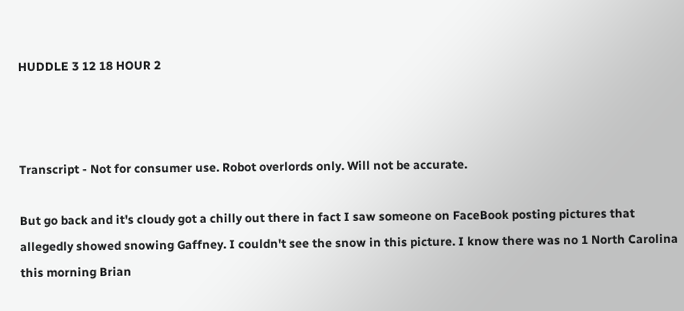HUDDLE 3 12 18 HOUR 2



Transcript - Not for consumer use. Robot overlords only. Will not be accurate.

But go back and it's cloudy got a chilly out there in fact I saw someone on FaceBook posting pictures that allegedly showed snowing Gaffney. I couldn't see the snow in this picture. I know there was no 1 North Carolina this morning Brian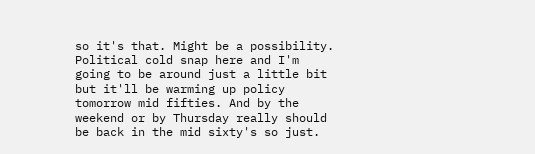so it's that. Might be a possibility. Political cold snap here and I'm going to be around just a little bit but it'll be warming up policy tomorrow mid fifties. And by the weekend or by Thursday really should be back in the mid sixty's so just.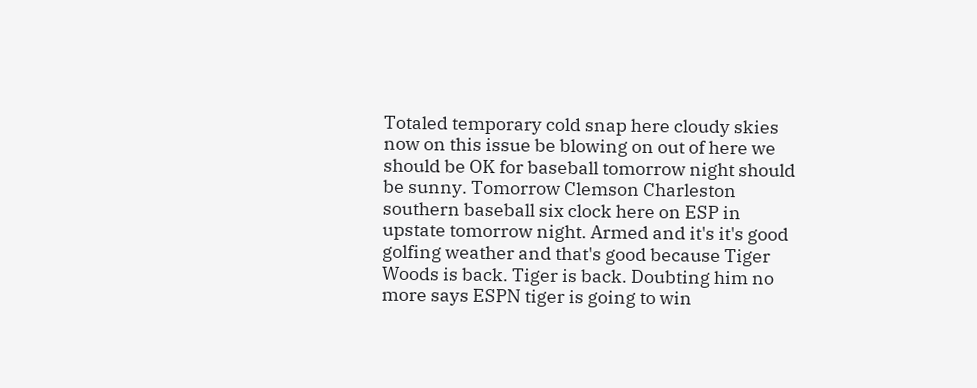Totaled temporary cold snap here cloudy skies now on this issue be blowing on out of here we should be OK for baseball tomorrow night should be sunny. Tomorrow Clemson Charleston southern baseball six clock here on ESP in upstate tomorrow night. Armed and it's it's good golfing weather and that's good because Tiger Woods is back. Tiger is back. Doubting him no more says ESPN tiger is going to win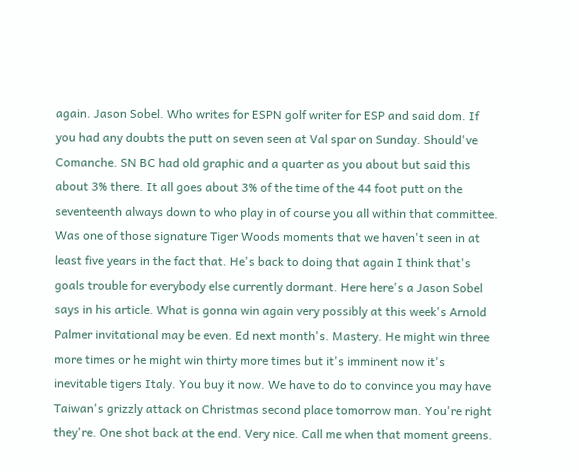again. Jason Sobel. Who writes for ESPN golf writer for ESP and said dom. If you had any doubts the putt on seven seen at Val spar on Sunday. Should've Comanche. SN BC had old graphic and a quarter as you about but said this about 3% there. It all goes about 3% of the time of the 44 foot putt on the seventeenth always down to who play in of course you all within that committee. Was one of those signature Tiger Woods moments that we haven't seen in at least five years in the fact that. He's back to doing that again I think that's goals trouble for everybody else currently dormant. Here here's a Jason Sobel says in his article. What is gonna win again very possibly at this week's Arnold Palmer invitational may be even. Ed next month's. Mastery. He might win three more times or he might win thirty more times but it's imminent now it's inevitable tigers Italy. You buy it now. We have to do to convince you may have Taiwan's grizzly attack on Christmas second place tomorrow man. You're right they're. One shot back at the end. Very nice. Call me when that moment greens.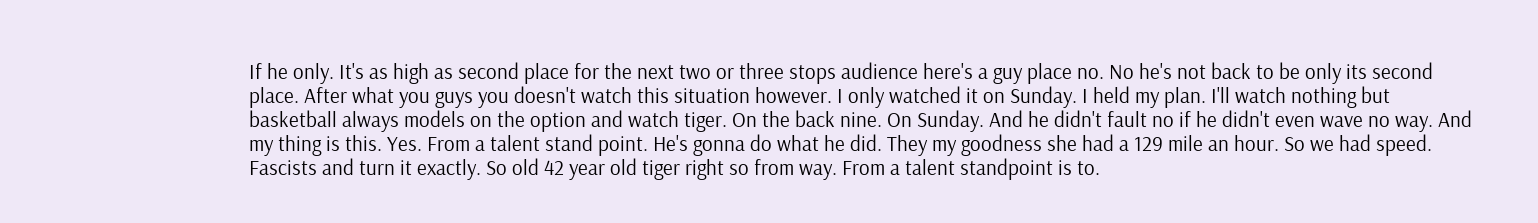If he only. It's as high as second place for the next two or three stops audience here's a guy place no. No he's not back to be only its second place. After what you guys you doesn't watch this situation however. I only watched it on Sunday. I held my plan. I'll watch nothing but basketball always models on the option and watch tiger. On the back nine. On Sunday. And he didn't fault no if he didn't even wave no way. And my thing is this. Yes. From a talent stand point. He's gonna do what he did. They my goodness she had a 129 mile an hour. So we had speed. Fascists and turn it exactly. So old 42 year old tiger right so from way. From a talent standpoint is to.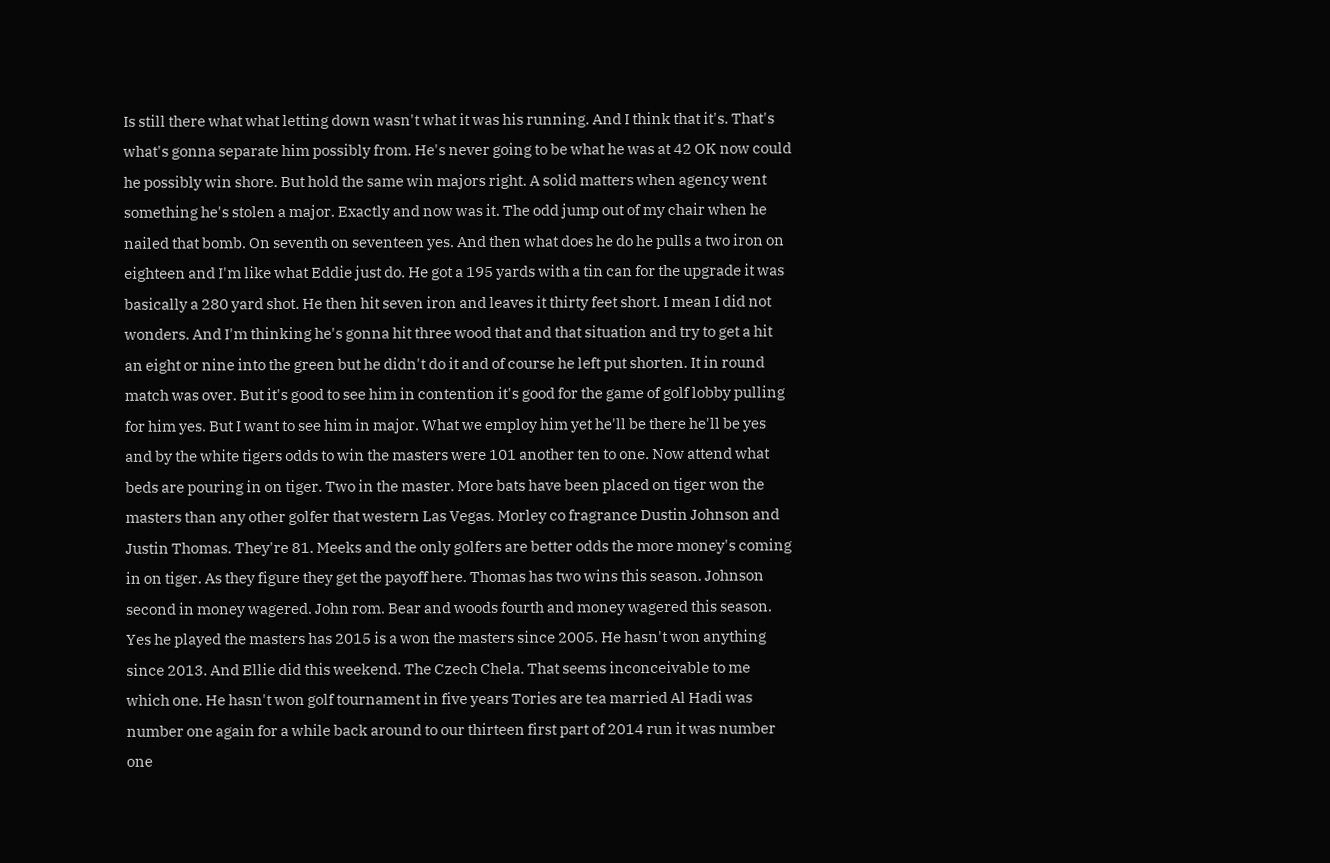Is still there what what letting down wasn't what it was his running. And I think that it's. That's what's gonna separate him possibly from. He's never going to be what he was at 42 OK now could he possibly win shore. But hold the same win majors right. A solid matters when agency went something he's stolen a major. Exactly and now was it. The odd jump out of my chair when he nailed that bomb. On seventh on seventeen yes. And then what does he do he pulls a two iron on eighteen and I'm like what Eddie just do. He got a 195 yards with a tin can for the upgrade it was basically a 280 yard shot. He then hit seven iron and leaves it thirty feet short. I mean I did not wonders. And I'm thinking he's gonna hit three wood that and that situation and try to get a hit an eight or nine into the green but he didn't do it and of course he left put shorten. It in round match was over. But it's good to see him in contention it's good for the game of golf lobby pulling for him yes. But I want to see him in major. What we employ him yet he'll be there he'll be yes and by the white tigers odds to win the masters were 101 another ten to one. Now attend what beds are pouring in on tiger. Two in the master. More bats have been placed on tiger won the masters than any other golfer that western Las Vegas. Morley co fragrance Dustin Johnson and Justin Thomas. They're 81. Meeks and the only golfers are better odds the more money's coming in on tiger. As they figure they get the payoff here. Thomas has two wins this season. Johnson second in money wagered. John rom. Bear and woods fourth and money wagered this season. Yes he played the masters has 2015 is a won the masters since 2005. He hasn't won anything since 2013. And Ellie did this weekend. The Czech Chela. That seems inconceivable to me which one. He hasn't won golf tournament in five years Tories are tea married Al Hadi was number one again for a while back around to our thirteen first part of 2014 run it was number one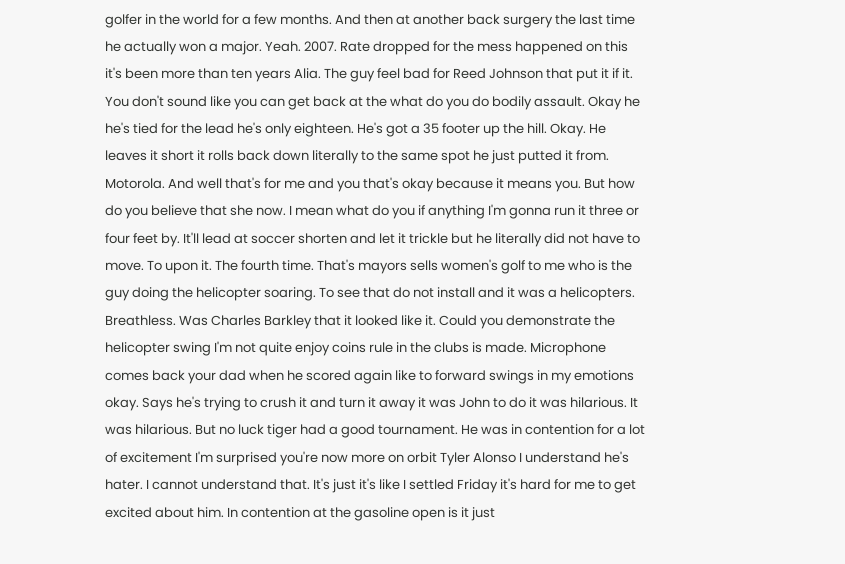golfer in the world for a few months. And then at another back surgery the last time he actually won a major. Yeah. 2007. Rate dropped for the mess happened on this it's been more than ten years Alia. The guy feel bad for Reed Johnson that put it if it. You don't sound like you can get back at the what do you do bodily assault. Okay he he's tied for the lead he's only eighteen. He's got a 35 footer up the hill. Okay. He leaves it short it rolls back down literally to the same spot he just putted it from. Motorola. And well that's for me and you that's okay because it means you. But how do you believe that she now. I mean what do you if anything I'm gonna run it three or four feet by. It'll lead at soccer shorten and let it trickle but he literally did not have to move. To upon it. The fourth time. That's mayors sells women's golf to me who is the guy doing the helicopter soaring. To see that do not install and it was a helicopters. Breathless. Was Charles Barkley that it looked like it. Could you demonstrate the helicopter swing I'm not quite enjoy coins rule in the clubs is made. Microphone comes back your dad when he scored again like to forward swings in my emotions okay. Says he's trying to crush it and turn it away it was John to do it was hilarious. It was hilarious. But no luck tiger had a good tournament. He was in contention for a lot of excitement I'm surprised you're now more on orbit Tyler Alonso I understand he's hater. I cannot understand that. It's just it's like I settled Friday it's hard for me to get excited about him. In contention at the gasoline open is it just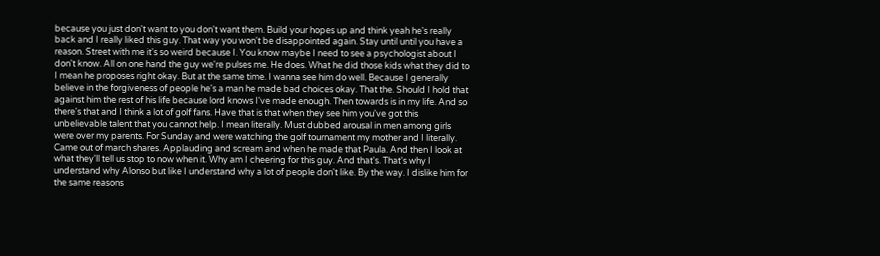because you just don't want to you don't want them. Build your hopes up and think yeah he's really back and I really liked this guy. That way you won't be disappointed again. Stay until until you have a reason. Street with me it's so weird because I. You know maybe I need to see a psychologist about I don't know. All on one hand the guy we're pulses me. He does. What he did those kids what they did to I mean he proposes right okay. But at the same time. I wanna see him do well. Because I generally believe in the forgiveness of people he's a man he made bad choices okay. That the. Should I hold that against him the rest of his life because lord knows I've made enough. Then towards is in my life. And so there's that and I think a lot of golf fans. Have that is that when they see him you've got this unbelievable talent that you cannot help. I mean literally. Must dubbed arousal in men among girls were over my parents. For Sunday and were watching the golf tournament my mother and I literally. Came out of march shares. Applauding and scream and when he made that Paula. And then I look at what they'll tell us stop to now when it. Why am I cheering for this guy. And that's. That's why I understand why Alonso but like I understand why a lot of people don't like. By the way. I dislike him for the same reasons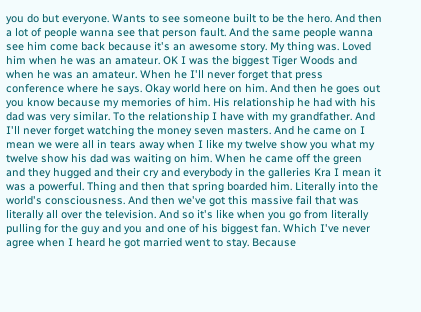you do but everyone. Wants to see someone built to be the hero. And then a lot of people wanna see that person fault. And the same people wanna see him come back because it's an awesome story. My thing was. Loved him when he was an amateur. OK I was the biggest Tiger Woods and when he was an amateur. When he I'll never forget that press conference where he says. Okay world here on him. And then he goes out you know because my memories of him. His relationship he had with his dad was very similar. To the relationship I have with my grandfather. And I'll never forget watching the money seven masters. And he came on I mean we were all in tears away when I like my twelve show you what my twelve show his dad was waiting on him. When he came off the green and they hugged and their cry and everybody in the galleries Kra I mean it was a powerful. Thing and then that spring boarded him. Literally into the world's consciousness. And then we've got this massive fail that was literally all over the television. And so it's like when you go from literally pulling for the guy and you and one of his biggest fan. Which I've never agree when I heard he got married went to stay. Because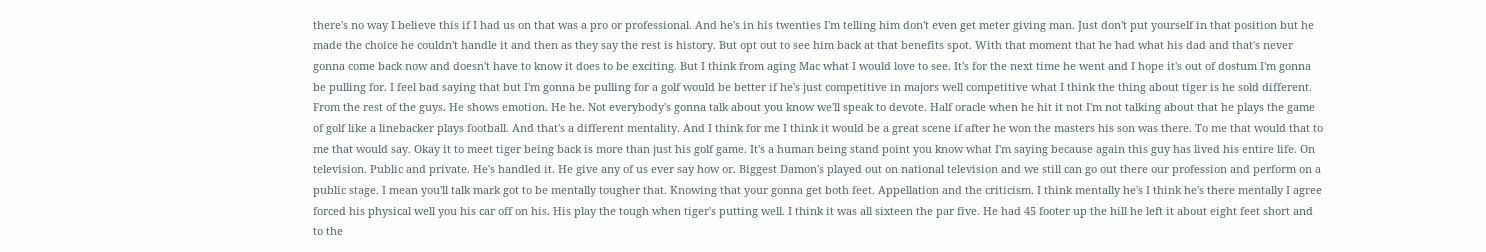there's no way I believe this if I had us on that was a pro or professional. And he's in his twenties I'm telling him don't even get meter giving man. Just don't put yourself in that position but he made the choice he couldn't handle it and then as they say the rest is history. But opt out to see him back at that benefits spot. With that moment that he had what his dad and that's never gonna come back now and doesn't have to know it does to be exciting. But I think from aging Mac what I would love to see. It's for the next time he went and I hope it's out of dostum I'm gonna be pulling for. I feel bad saying that but I'm gonna be pulling for a golf would be better if he's just competitive in majors well competitive what I think the thing about tiger is he sold different. From the rest of the guys. He shows emotion. He he. Not everybody's gonna talk about you know we'll speak to devote. Half oracle when he hit it not I'm not talking about that he plays the game of golf like a linebacker plays football. And that's a different mentality. And I think for me I think it would be a great scene if after he won the masters his son was there. To me that would that to me that would say. Okay it to meet tiger being back is more than just his golf game. It's a human being stand point you know what I'm saying because again this guy has lived his entire life. On television. Public and private. He's handled it. He give any of us ever say how or. Biggest Damon's played out on national television and we still can go out there our profession and perform on a public stage. I mean you'll talk mark got to be mentally tougher that. Knowing that your gonna get both feet. Appellation and the criticism. I think mentally he's I think he's there mentally I agree forced his physical well you his car off on his. His play the tough when tiger's putting well. I think it was all sixteen the par five. He had 45 footer up the hill he left it about eight feet short and to the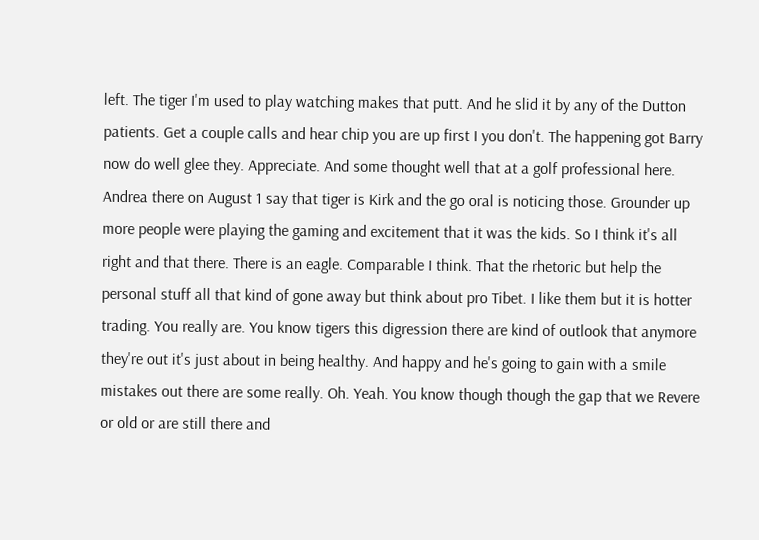left. The tiger I'm used to play watching makes that putt. And he slid it by any of the Dutton patients. Get a couple calls and hear chip you are up first I you don't. The happening got Barry now do well glee they. Appreciate. And some thought well that at a golf professional here. Andrea there on August 1 say that tiger is Kirk and the go oral is noticing those. Grounder up more people were playing the gaming and excitement that it was the kids. So I think it's all right and that there. There is an eagle. Comparable I think. That the rhetoric but help the personal stuff all that kind of gone away but think about pro Tibet. I like them but it is hotter trading. You really are. You know tigers this digression there are kind of outlook that anymore they're out it's just about in being healthy. And happy and he's going to gain with a smile mistakes out there are some really. Oh. Yeah. You know though though the gap that we Revere or old or are still there and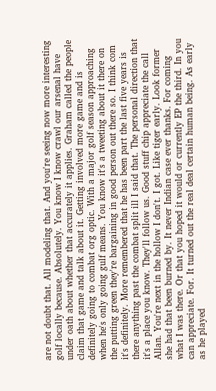are not doubt that. All modeling that. And you're seeing now more interesting golf locally because. Absolutely. You know I know crawl our arsenal have under oath about whether that accurately it applies. Graham called the people claim that game and talk about it. Getting involved more game and is definitely going to combat org optic. With a major golf season approaching when he's only going gulf means. You know it's a tweeting about it there on the putting green they're bargaining in good person out there so. I think com it's definitely. More remembered that he has been part the last five years is there anything past the combat split ill I said that. The personal direction that it's a place you know. They'll follow us. Good stuff chip appreciate the call Allan. You're next in the hollow I don't. I got. Like tiger early. Look former she had that been burned by. It never Indian case ever thanks. For coming what I was there. Or that you hoped it would or currently EP the third. In you can appreciate. For. It turned out the real deal certain human being. As early as he played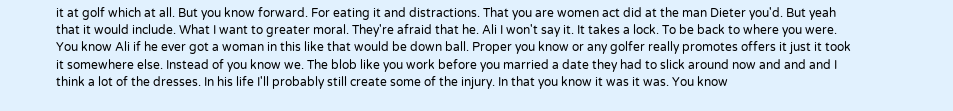it at golf which at all. But you know forward. For eating it and distractions. That you are women act did at the man Dieter you'd. But yeah that it would include. What I want to greater moral. They're afraid that he. Ali I won't say it. It takes a lock. To be back to where you were. You know Ali if he ever got a woman in this like that would be down ball. Proper you know or any golfer really promotes offers it just it took it somewhere else. Instead of you know we. The blob like you work before you married a date they had to slick around now and and and I think a lot of the dresses. In his life I'll probably still create some of the injury. In that you know it was it was. You know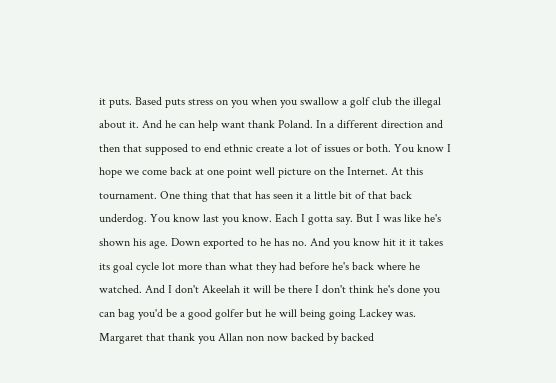it puts. Based puts stress on you when you swallow a golf club the illegal about it. And he can help want thank Poland. In a different direction and then that supposed to end ethnic create a lot of issues or both. You know I hope we come back at one point well picture on the Internet. At this tournament. One thing that that has seen it a little bit of that back underdog. You know last you know. Each I gotta say. But I was like he's shown his age. Down exported to he has no. And you know hit it it takes its goal cycle lot more than what they had before he's back where he watched. And I don't Akeelah it will be there I don't think he's done you can bag you'd be a good golfer but he will being going Lackey was. Margaret that thank you Allan non now backed by backed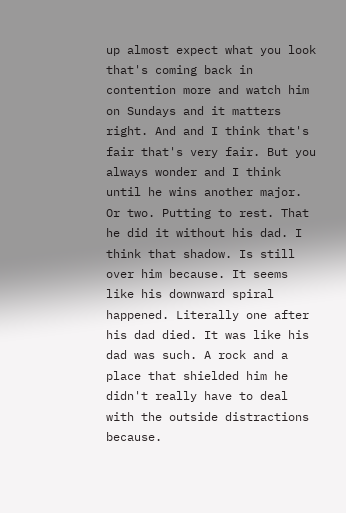up almost expect what you look that's coming back in contention more and watch him on Sundays and it matters right. And and I think that's fair that's very fair. But you always wonder and I think until he wins another major. Or two. Putting to rest. That he did it without his dad. I think that shadow. Is still over him because. It seems like his downward spiral happened. Literally one after his dad died. It was like his dad was such. A rock and a place that shielded him he didn't really have to deal with the outside distractions because.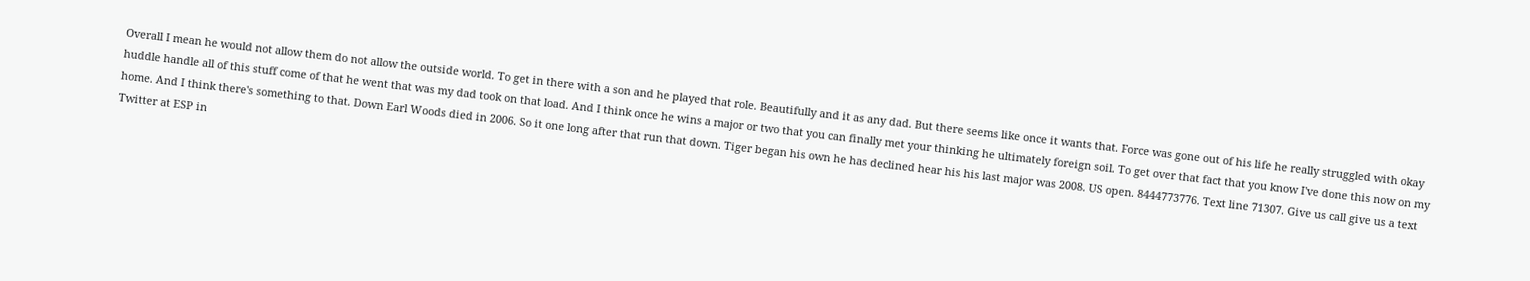Overall I mean he would not allow them do not allow the outside world. To get in there with a son and he played that role. Beautifully and it as any dad. But there seems like once it wants that. Force was gone out of his life he really struggled with okay huddle handle all of this stuff come of that he went that was my dad took on that load. And I think once he wins a major or two that you can finally met your thinking he ultimately foreign soil. To get over that fact that you know I've done this now on my home. And I think there's something to that. Down Earl Woods died in 2006. So it one long after that run that down. Tiger began his own he has declined hear his his last major was 2008. US open. 8444773776. Text line 71307. Give us call give us a text Twitter at ESP in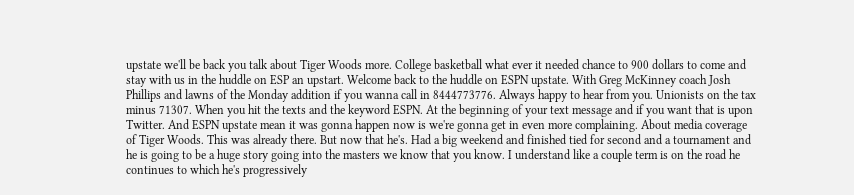upstate we'll be back you talk about Tiger Woods more. College basketball what ever it needed chance to 900 dollars to come and stay with us in the huddle on ESP an upstart. Welcome back to the huddle on ESPN upstate. With Greg McKinney coach Josh Phillips and lawns of the Monday addition if you wanna call in 8444773776. Always happy to hear from you. Unionists on the tax minus 71307. When you hit the texts and the keyword ESPN. At the beginning of your text message and if you want that is upon Twitter. And ESPN upstate mean it was gonna happen now is we're gonna get in even more complaining. About media coverage of Tiger Woods. This was already there. But now that he's. Had a big weekend and finished tied for second and a tournament and he is going to be a huge story going into the masters we know that you know. I understand like a couple term is on the road he continues to which he's progressively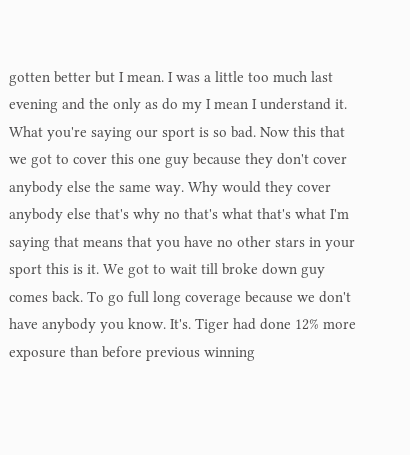gotten better but I mean. I was a little too much last evening and the only as do my I mean I understand it. What you're saying our sport is so bad. Now this that we got to cover this one guy because they don't cover anybody else the same way. Why would they cover anybody else that's why no that's what that's what I'm saying that means that you have no other stars in your sport this is it. We got to wait till broke down guy comes back. To go full long coverage because we don't have anybody you know. It's. Tiger had done 12% more exposure than before previous winning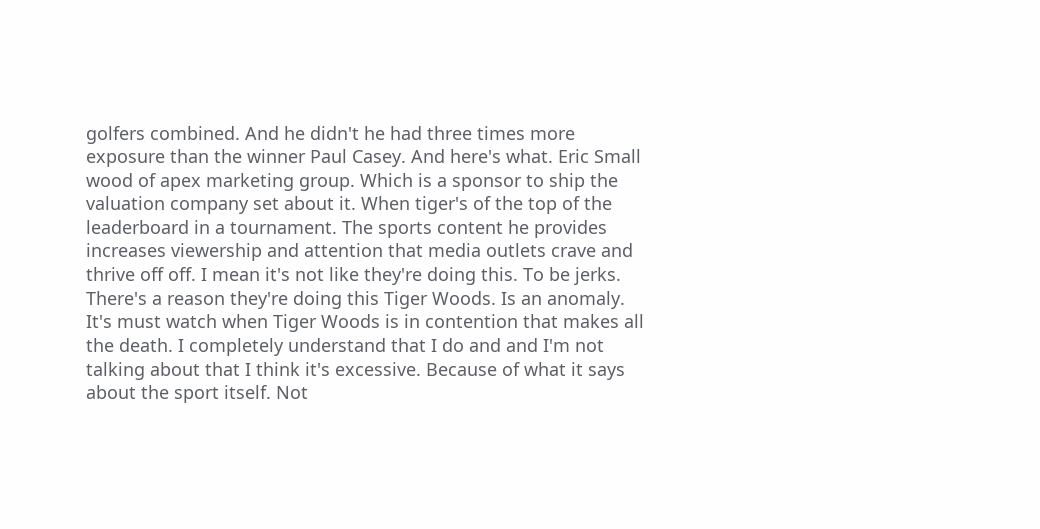golfers combined. And he didn't he had three times more exposure than the winner Paul Casey. And here's what. Eric Small wood of apex marketing group. Which is a sponsor to ship the valuation company set about it. When tiger's of the top of the leaderboard in a tournament. The sports content he provides increases viewership and attention that media outlets crave and thrive off off. I mean it's not like they're doing this. To be jerks. There's a reason they're doing this Tiger Woods. Is an anomaly. It's must watch when Tiger Woods is in contention that makes all the death. I completely understand that I do and and I'm not talking about that I think it's excessive. Because of what it says about the sport itself. Not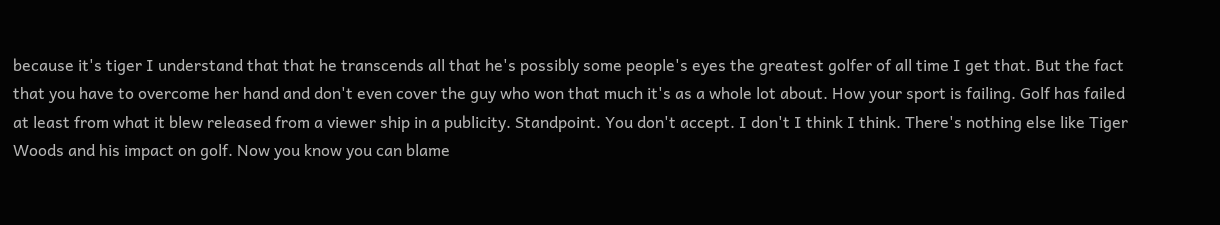because it's tiger I understand that that he transcends all that he's possibly some people's eyes the greatest golfer of all time I get that. But the fact that you have to overcome her hand and don't even cover the guy who won that much it's as a whole lot about. How your sport is failing. Golf has failed at least from what it blew released from a viewer ship in a publicity. Standpoint. You don't accept. I don't I think I think. There's nothing else like Tiger Woods and his impact on golf. Now you know you can blame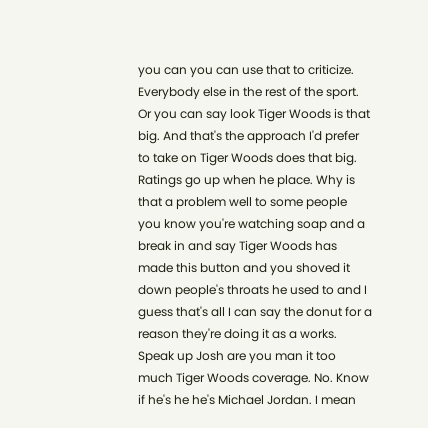you can you can use that to criticize. Everybody else in the rest of the sport. Or you can say look Tiger Woods is that big. And that's the approach I'd prefer to take on Tiger Woods does that big. Ratings go up when he place. Why is that a problem well to some people you know you're watching soap and a break in and say Tiger Woods has made this button and you shoved it down people's throats he used to and I guess that's all I can say the donut for a reason they're doing it as a works. Speak up Josh are you man it too much Tiger Woods coverage. No. Know if he's he he's Michael Jordan. I mean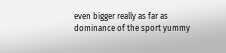even bigger really as far as dominance of the sport yummy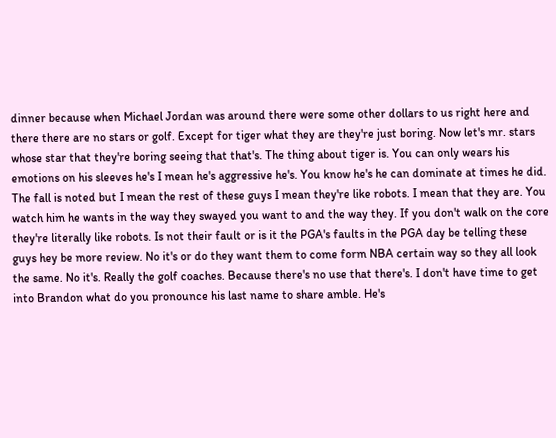dinner because when Michael Jordan was around there were some other dollars to us right here and there there are no stars or golf. Except for tiger what they are they're just boring. Now let's mr. stars whose star that they're boring seeing that that's. The thing about tiger is. You can only wears his emotions on his sleeves he's I mean he's aggressive he's. You know he's he can dominate at times he did. The fall is noted but I mean the rest of these guys I mean they're like robots. I mean that they are. You watch him he wants in the way they swayed you want to and the way they. If you don't walk on the core they're literally like robots. Is not their fault or is it the PGA's faults in the PGA day be telling these guys hey be more review. No it's or do they want them to come form NBA certain way so they all look the same. No it's. Really the golf coaches. Because there's no use that there's. I don't have time to get into Brandon what do you pronounce his last name to share amble. He's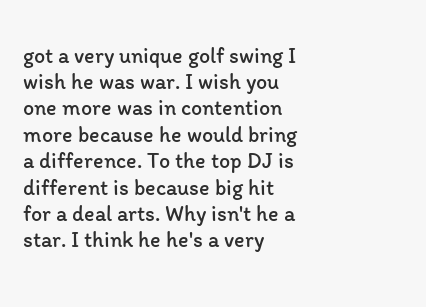got a very unique golf swing I wish he was war. I wish you one more was in contention more because he would bring a difference. To the top DJ is different is because big hit for a deal arts. Why isn't he a star. I think he he's a very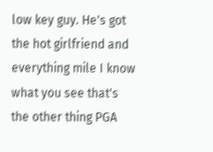low key guy. He's got the hot girlfriend and everything mile I know what you see that's the other thing PGA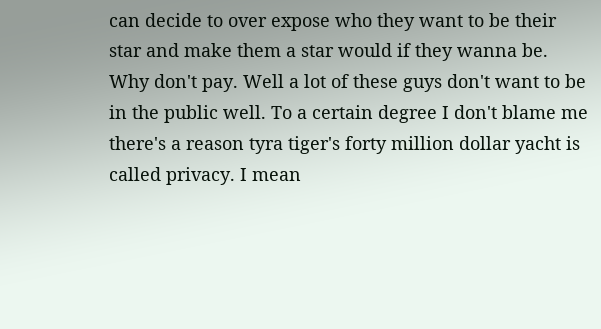can decide to over expose who they want to be their star and make them a star would if they wanna be. Why don't pay. Well a lot of these guys don't want to be in the public well. To a certain degree I don't blame me there's a reason tyra tiger's forty million dollar yacht is called privacy. I mean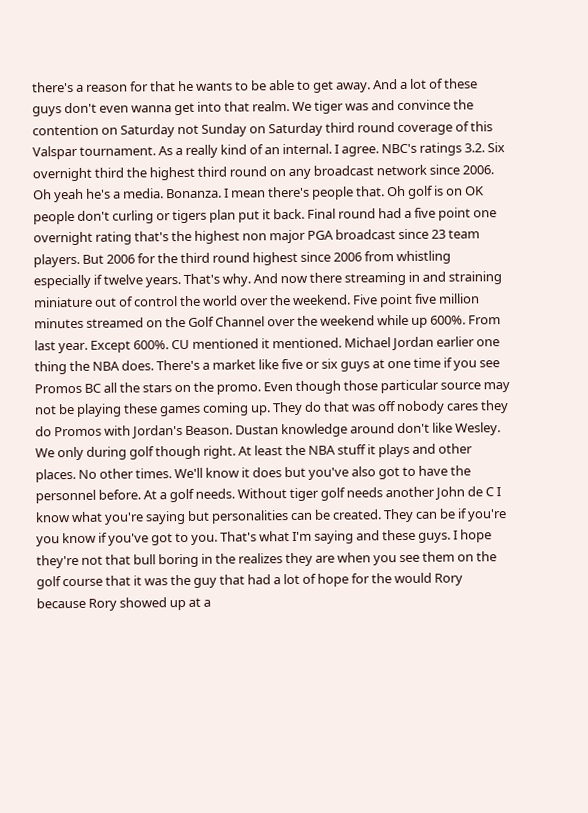there's a reason for that he wants to be able to get away. And a lot of these guys don't even wanna get into that realm. We tiger was and convince the contention on Saturday not Sunday on Saturday third round coverage of this Valspar tournament. As a really kind of an internal. I agree. NBC's ratings 3.2. Six overnight third the highest third round on any broadcast network since 2006. Oh yeah he's a media. Bonanza. I mean there's people that. Oh golf is on OK people don't curling or tigers plan put it back. Final round had a five point one overnight rating that's the highest non major PGA broadcast since 23 team players. But 2006 for the third round highest since 2006 from whistling especially if twelve years. That's why. And now there streaming in and straining miniature out of control the world over the weekend. Five point five million minutes streamed on the Golf Channel over the weekend while up 600%. From last year. Except 600%. CU mentioned it mentioned. Michael Jordan earlier one thing the NBA does. There's a market like five or six guys at one time if you see Promos BC all the stars on the promo. Even though those particular source may not be playing these games coming up. They do that was off nobody cares they do Promos with Jordan's Beason. Dustan knowledge around don't like Wesley. We only during golf though right. At least the NBA stuff it plays and other places. No other times. We'll know it does but you've also got to have the personnel before. At a golf needs. Without tiger golf needs another John de C I know what you're saying but personalities can be created. They can be if you're you know if you've got to you. That's what I'm saying and these guys. I hope they're not that bull boring in the realizes they are when you see them on the golf course that it was the guy that had a lot of hope for the would Rory because Rory showed up at a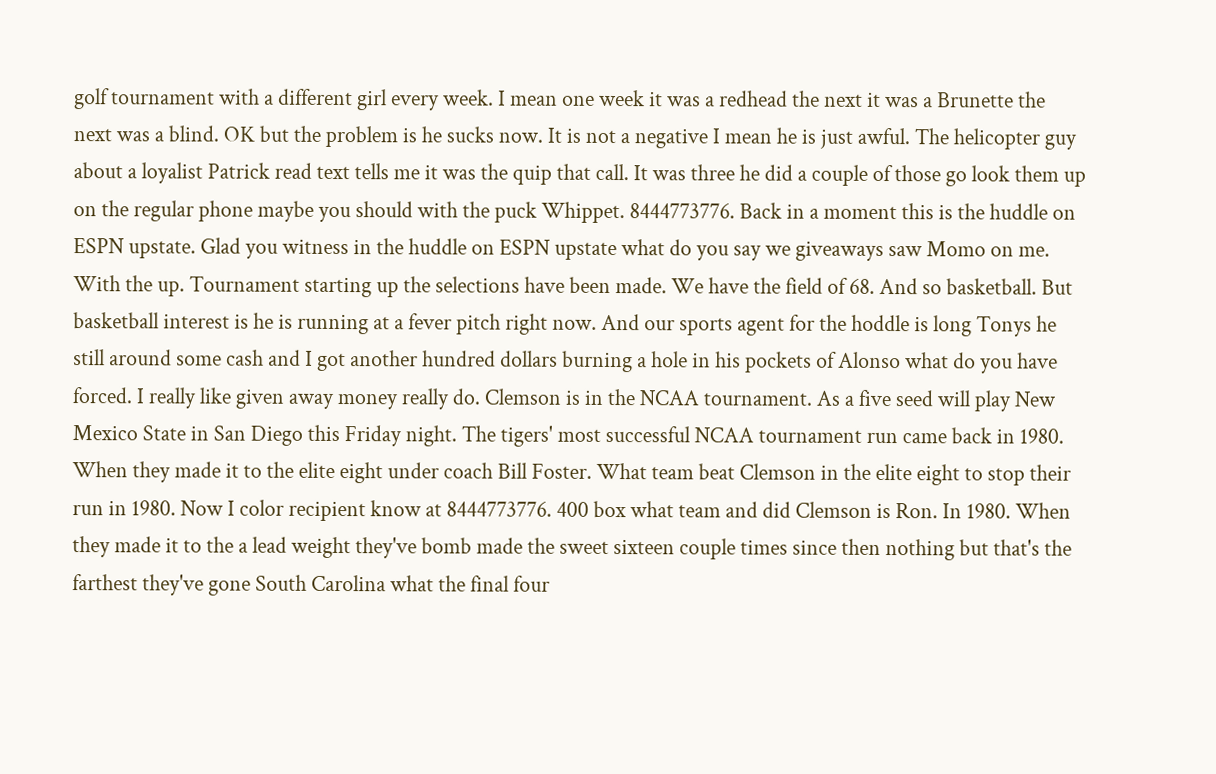golf tournament with a different girl every week. I mean one week it was a redhead the next it was a Brunette the next was a blind. OK but the problem is he sucks now. It is not a negative I mean he is just awful. The helicopter guy about a loyalist Patrick read text tells me it was the quip that call. It was three he did a couple of those go look them up on the regular phone maybe you should with the puck Whippet. 8444773776. Back in a moment this is the huddle on ESPN upstate. Glad you witness in the huddle on ESPN upstate what do you say we giveaways saw Momo on me. With the up. Tournament starting up the selections have been made. We have the field of 68. And so basketball. But basketball interest is he is running at a fever pitch right now. And our sports agent for the hoddle is long Tonys he still around some cash and I got another hundred dollars burning a hole in his pockets of Alonso what do you have forced. I really like given away money really do. Clemson is in the NCAA tournament. As a five seed will play New Mexico State in San Diego this Friday night. The tigers' most successful NCAA tournament run came back in 1980. When they made it to the elite eight under coach Bill Foster. What team beat Clemson in the elite eight to stop their run in 1980. Now I color recipient know at 8444773776. 400 box what team and did Clemson is Ron. In 1980. When they made it to the a lead weight they've bomb made the sweet sixteen couple times since then nothing but that's the farthest they've gone South Carolina what the final four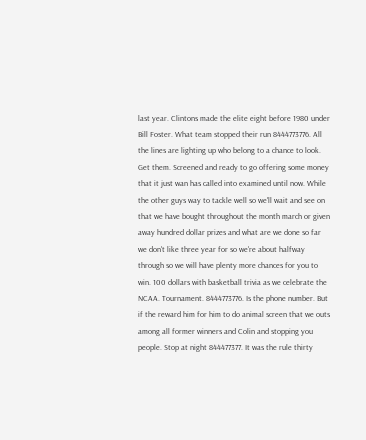last year. Clintons made the elite eight before 1980 under Bill Foster. What team stopped their run 8444773776. All the lines are lighting up who belong to a chance to look. Get them. Screened and ready to go offering some money that it just wan has called into examined until now. While the other guys way to tackle well so we'll wait and see on that we have bought throughout the month march or given away hundred dollar prizes and what are we done so far we don't like three year for so we're about halfway through so we will have plenty more chances for you to win. 100 dollars with basketball trivia as we celebrate the NCAA. Tournament. 8444773776. Is the phone number. But if the reward him for him to do animal screen that we outs among all former winners and Colin and stopping you people. Stop at night 844477377. It was the rule thirty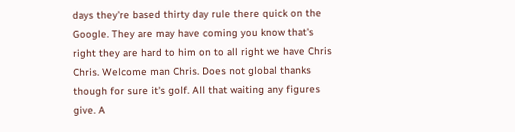days they're based thirty day rule there quick on the Google. They are may have coming you know that's right they are hard to him on to all right we have Chris Chris. Welcome man Chris. Does not global thanks though for sure it's golf. All that waiting any figures give. A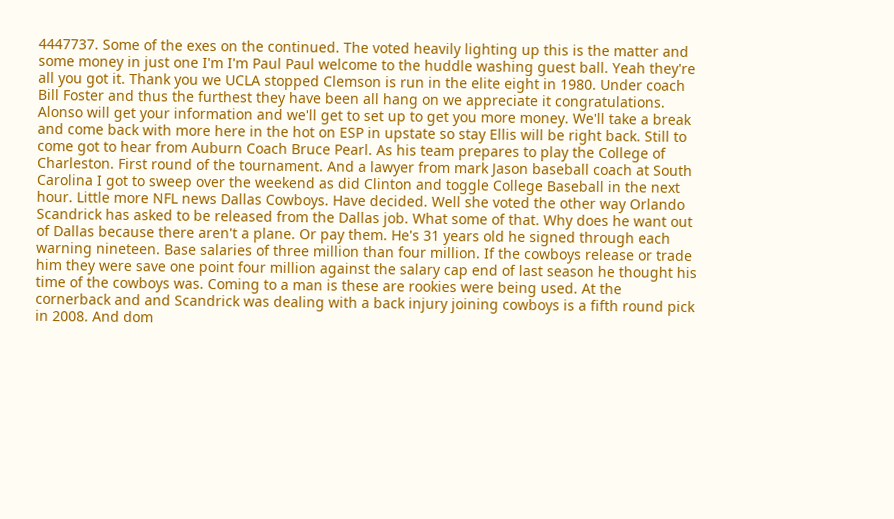4447737. Some of the exes on the continued. The voted heavily lighting up this is the matter and some money in just one I'm I'm Paul Paul welcome to the huddle washing guest ball. Yeah they're all you got it. Thank you we UCLA stopped Clemson is run in the elite eight in 1980. Under coach Bill Foster and thus the furthest they have been all hang on we appreciate it congratulations. Alonso will get your information and we'll get to set up to get you more money. We'll take a break and come back with more here in the hot on ESP in upstate so stay Ellis will be right back. Still to come got to hear from Auburn Coach Bruce Pearl. As his team prepares to play the College of Charleston. First round of the tournament. And a lawyer from mark Jason baseball coach at South Carolina I got to sweep over the weekend as did Clinton and toggle College Baseball in the next hour. Little more NFL news Dallas Cowboys. Have decided. Well she voted the other way Orlando Scandrick has asked to be released from the Dallas job. What some of that. Why does he want out of Dallas because there aren't a plane. Or pay them. He's 31 years old he signed through each warning nineteen. Base salaries of three million than four million. If the cowboys release or trade him they were save one point four million against the salary cap end of last season he thought his time of the cowboys was. Coming to a man is these are rookies were being used. At the cornerback and and Scandrick was dealing with a back injury joining cowboys is a fifth round pick in 2008. And dom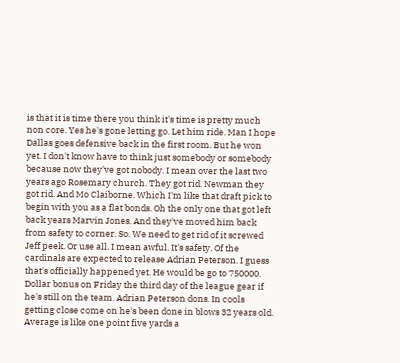is that it is time there you think it's time is pretty much non core. Yes he's gone letting go. Let him ride. Man I hope Dallas goes defensive back in the first room. But he won yet. I don't know have to think just somebody or somebody because now they've got nobody. I mean over the last two years ago Rosemary church. They got rid. Newman they got rid. And Mo Claiborne. Which I'm like that draft pick to begin with you as a flat bonds. Oh the only one that got left back years Marvin Jones. And they've moved him back from safety to corner. So. We need to get rid of it screwed Jeff peek. Or use all. I mean awful. It's safety. Of the cardinals are expected to release Adrian Peterson. I guess that's officially happened yet. He would be go to 750000. Dollar bonus on Friday the third day of the league gear if he's still on the team. Adrian Peterson dons. In cools getting close come on he's been done in blows 32 years old. Average is like one point five yards a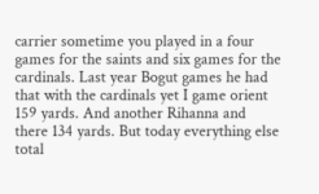carrier sometime you played in a four games for the saints and six games for the cardinals. Last year Bogut games he had that with the cardinals yet I game orient 159 yards. And another Rihanna and there 134 yards. But today everything else total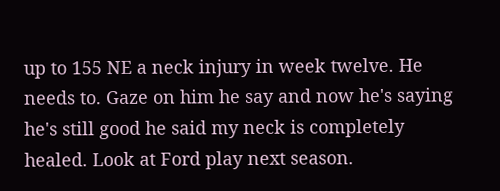up to 155 NE a neck injury in week twelve. He needs to. Gaze on him he say and now he's saying he's still good he said my neck is completely healed. Look at Ford play next season.